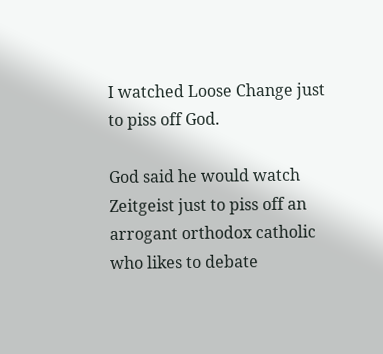I watched Loose Change just to piss off God.

God said he would watch Zeitgeist just to piss off an arrogant orthodox catholic who likes to debate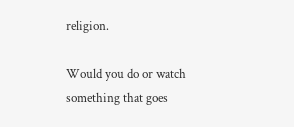religion.

Would you do or watch something that goes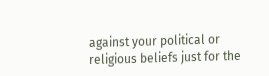against your political or religious beliefs just for the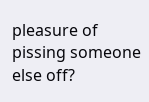pleasure of pissing someone else off?